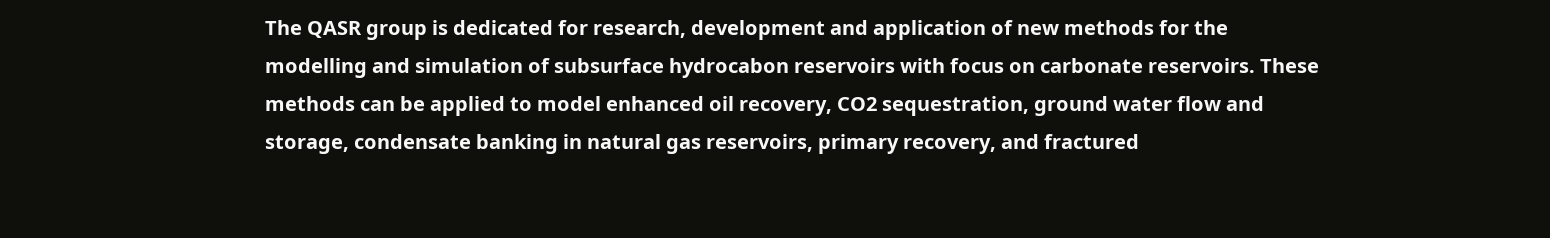The QASR group is dedicated for research, development and application of new methods for the modelling and simulation of subsurface hydrocabon reservoirs with focus on carbonate reservoirs. These methods can be applied to model enhanced oil recovery, CO2 sequestration, ground water flow and storage, condensate banking in natural gas reservoirs, primary recovery, and fractured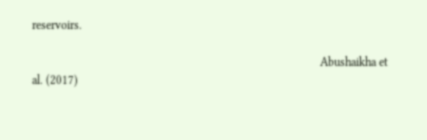reservoirs.

                                                                                                Abushaikha et al. (2017)